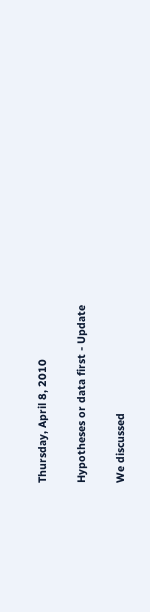Thursday, April 8, 2010

Hypotheses or data first - Update

We discussed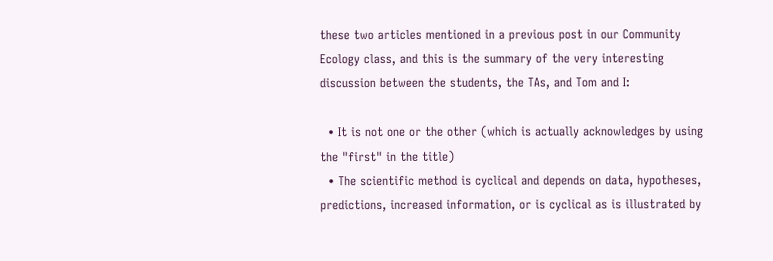these two articles mentioned in a previous post in our Community Ecology class, and this is the summary of the very interesting discussion between the students, the TAs, and Tom and I:

  • It is not one or the other (which is actually acknowledges by using the "first" in the title)
  • The scientific method is cyclical and depends on data, hypotheses, predictions, increased information, or is cyclical as is illustrated by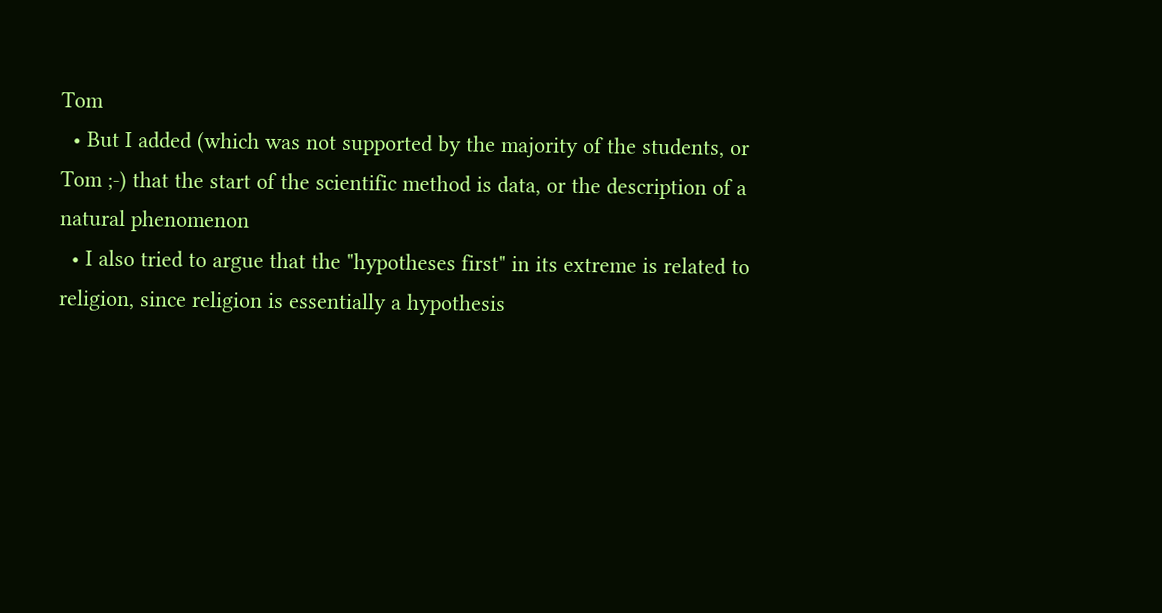Tom
  • But I added (which was not supported by the majority of the students, or Tom ;-) that the start of the scientific method is data, or the description of a natural phenomenon
  • I also tried to argue that the "hypotheses first" in its extreme is related to religion, since religion is essentially a hypothesis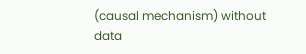(causal mechanism) without data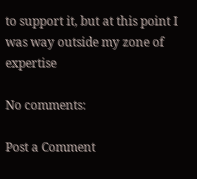to support it, but at this point I was way outside my zone of expertise

No comments:

Post a Comment